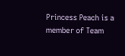Princess Peach is a member of Team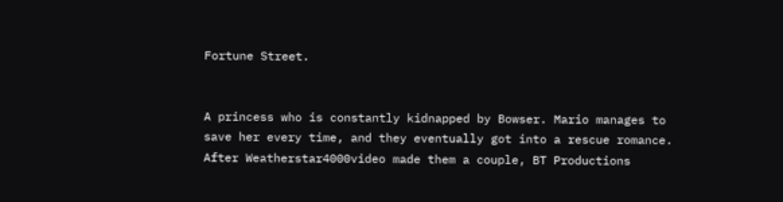Fortune Street.


A princess who is constantly kidnapped by Bowser. Mario manages to save her every time, and they eventually got into a rescue romance. After Weatherstar4000video made them a couple, BT Productions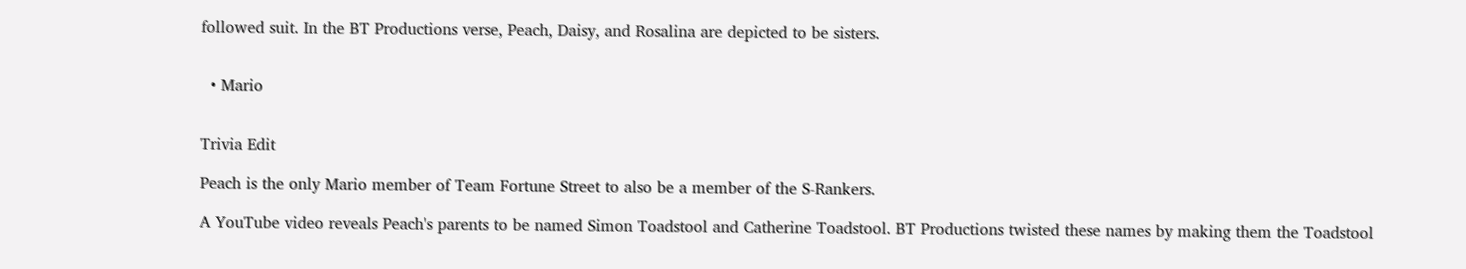followed suit. In the BT Productions verse, Peach, Daisy, and Rosalina are depicted to be sisters.


  • Mario


Trivia Edit

Peach is the only Mario member of Team Fortune Street to also be a member of the S-Rankers.

A YouTube video reveals Peach's parents to be named Simon Toadstool and Catherine Toadstool. BT Productions twisted these names by making them the Toadstool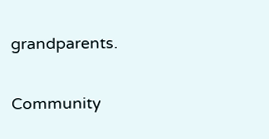grandparents.

Community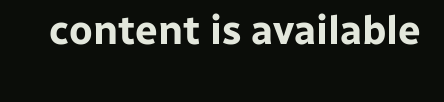content is available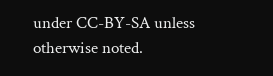under CC-BY-SA unless otherwise noted.